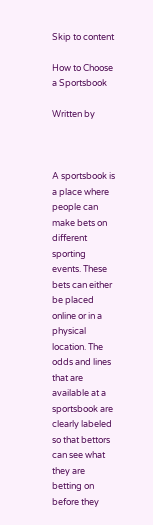Skip to content

How to Choose a Sportsbook

Written by



A sportsbook is a place where people can make bets on different sporting events. These bets can either be placed online or in a physical location. The odds and lines that are available at a sportsbook are clearly labeled so that bettors can see what they are betting on before they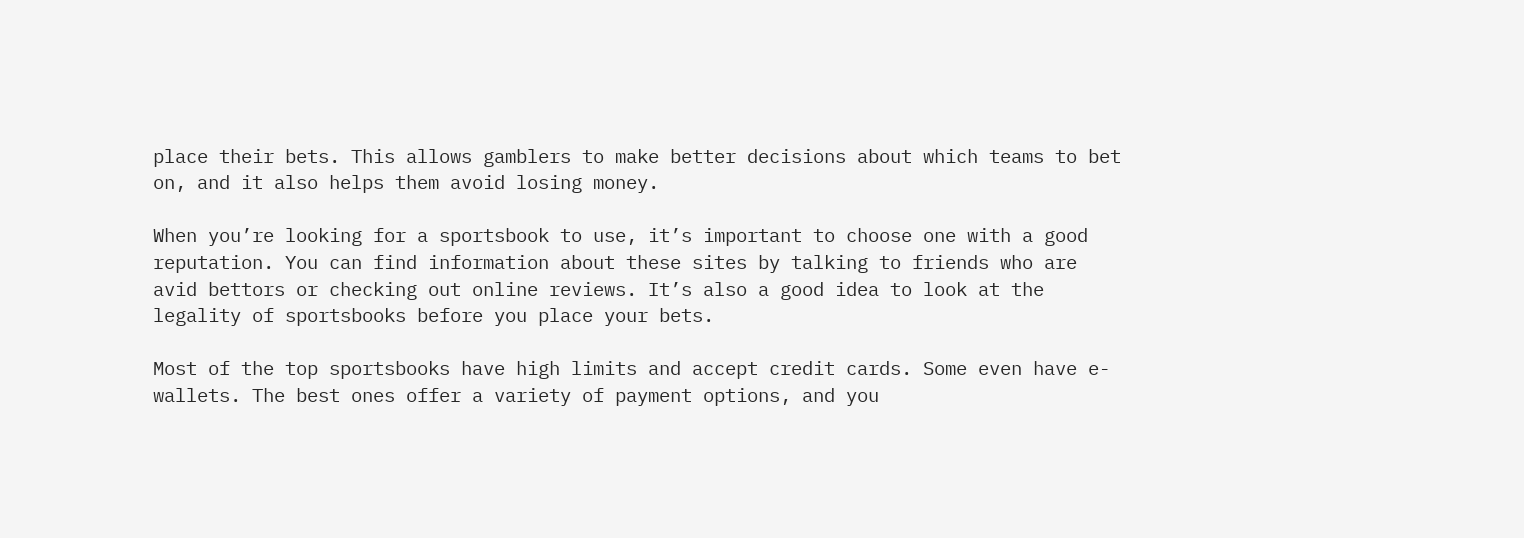place their bets. This allows gamblers to make better decisions about which teams to bet on, and it also helps them avoid losing money.

When you’re looking for a sportsbook to use, it’s important to choose one with a good reputation. You can find information about these sites by talking to friends who are avid bettors or checking out online reviews. It’s also a good idea to look at the legality of sportsbooks before you place your bets.

Most of the top sportsbooks have high limits and accept credit cards. Some even have e-wallets. The best ones offer a variety of payment options, and you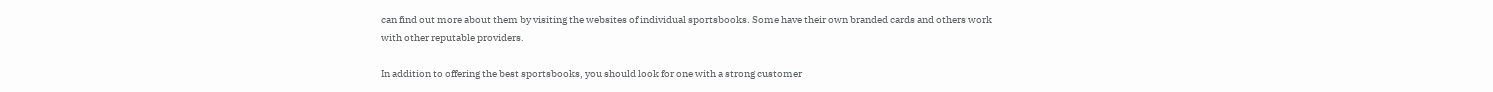can find out more about them by visiting the websites of individual sportsbooks. Some have their own branded cards and others work with other reputable providers.

In addition to offering the best sportsbooks, you should look for one with a strong customer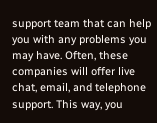support team that can help you with any problems you may have. Often, these companies will offer live chat, email, and telephone support. This way, you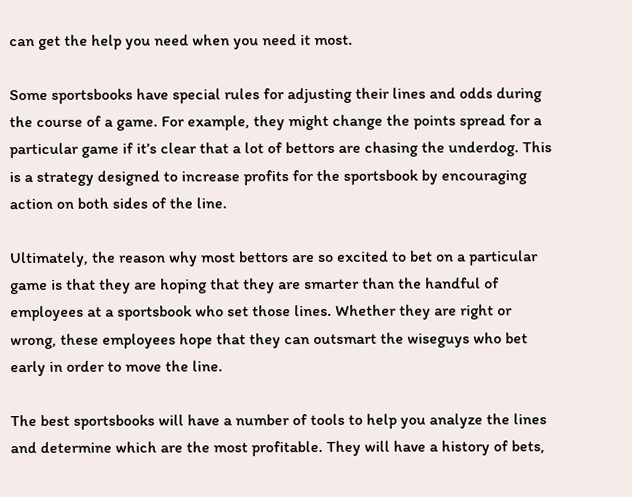can get the help you need when you need it most.

Some sportsbooks have special rules for adjusting their lines and odds during the course of a game. For example, they might change the points spread for a particular game if it’s clear that a lot of bettors are chasing the underdog. This is a strategy designed to increase profits for the sportsbook by encouraging action on both sides of the line.

Ultimately, the reason why most bettors are so excited to bet on a particular game is that they are hoping that they are smarter than the handful of employees at a sportsbook who set those lines. Whether they are right or wrong, these employees hope that they can outsmart the wiseguys who bet early in order to move the line.

The best sportsbooks will have a number of tools to help you analyze the lines and determine which are the most profitable. They will have a history of bets,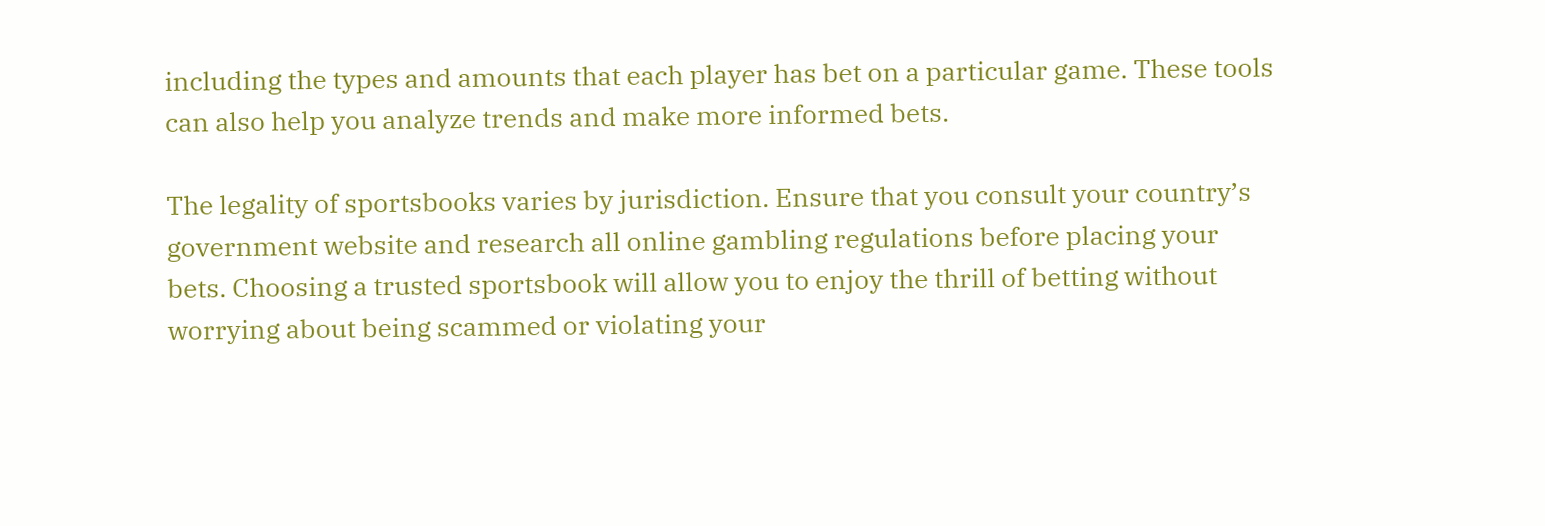including the types and amounts that each player has bet on a particular game. These tools can also help you analyze trends and make more informed bets.

The legality of sportsbooks varies by jurisdiction. Ensure that you consult your country’s government website and research all online gambling regulations before placing your bets. Choosing a trusted sportsbook will allow you to enjoy the thrill of betting without worrying about being scammed or violating your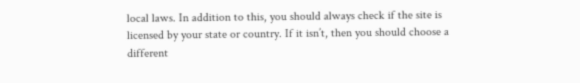local laws. In addition to this, you should always check if the site is licensed by your state or country. If it isn’t, then you should choose a different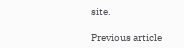site.

Previous article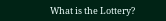What is the Lottery?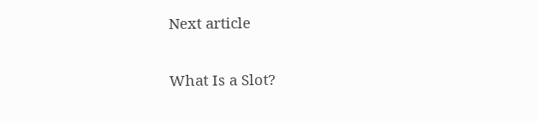Next article

What Is a Slot?